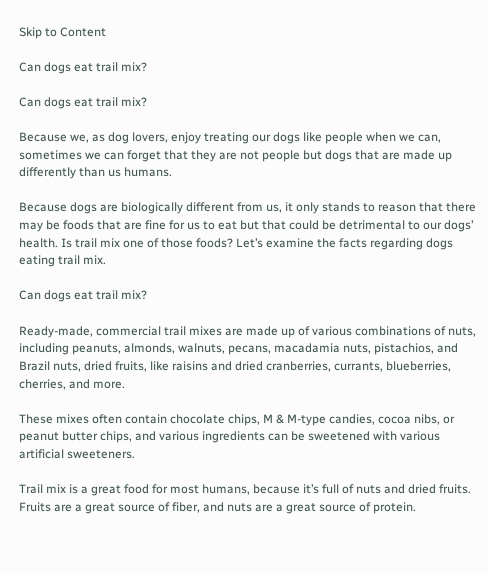Skip to Content

Can dogs eat trail mix?

Can dogs eat trail mix?

Because we, as dog lovers, enjoy treating our dogs like people when we can, sometimes we can forget that they are not people but dogs that are made up differently than us humans.

Because dogs are biologically different from us, it only stands to reason that there may be foods that are fine for us to eat but that could be detrimental to our dogs’ health. Is trail mix one of those foods? Let’s examine the facts regarding dogs eating trail mix.

Can dogs eat trail mix?

Ready-made, commercial trail mixes are made up of various combinations of nuts, including peanuts, almonds, walnuts, pecans, macadamia nuts, pistachios, and Brazil nuts, dried fruits, like raisins and dried cranberries, currants, blueberries, cherries, and more.

These mixes often contain chocolate chips, M & M-type candies, cocoa nibs, or peanut butter chips, and various ingredients can be sweetened with various artificial sweeteners.

Trail mix is a great food for most humans, because it’s full of nuts and dried fruits. Fruits are a great source of fiber, and nuts are a great source of protein.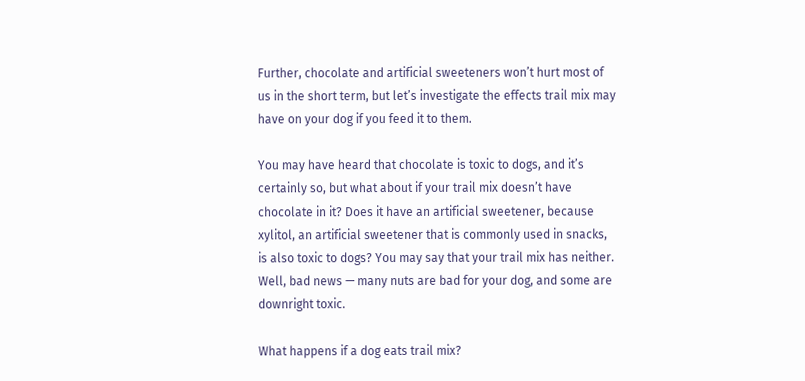Further, chocolate and artificial sweeteners won’t hurt most of us in the short term, but let’s investigate the effects trail mix may have on your dog if you feed it to them.

You may have heard that chocolate is toxic to dogs, and it’s certainly so, but what about if your trail mix doesn’t have chocolate in it? Does it have an artificial sweetener, because xylitol, an artificial sweetener that is commonly used in snacks, is also toxic to dogs? You may say that your trail mix has neither. Well, bad news — many nuts are bad for your dog, and some are downright toxic.

What happens if a dog eats trail mix?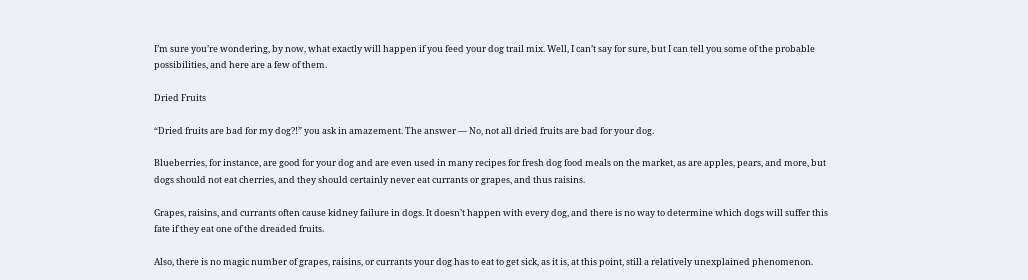I’m sure you’re wondering, by now, what exactly will happen if you feed your dog trail mix. Well, I can’t say for sure, but I can tell you some of the probable possibilities, and here are a few of them.

Dried Fruits

“Dried fruits are bad for my dog?!” you ask in amazement. The answer — No, not all dried fruits are bad for your dog.

Blueberries, for instance, are good for your dog and are even used in many recipes for fresh dog food meals on the market, as are apples, pears, and more, but dogs should not eat cherries, and they should certainly never eat currants or grapes, and thus raisins.

Grapes, raisins, and currants often cause kidney failure in dogs. It doesn’t happen with every dog, and there is no way to determine which dogs will suffer this fate if they eat one of the dreaded fruits.

Also, there is no magic number of grapes, raisins, or currants your dog has to eat to get sick, as it is, at this point, still a relatively unexplained phenomenon.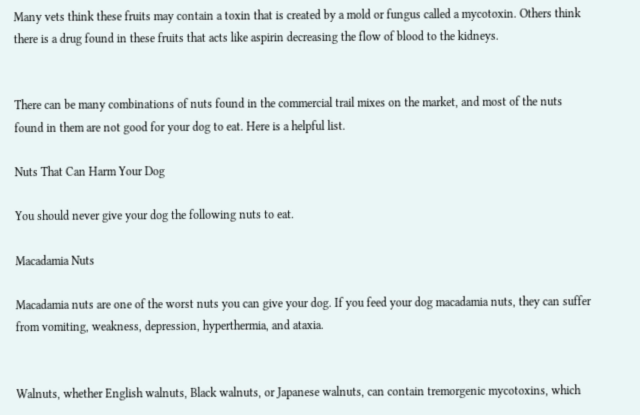Many vets think these fruits may contain a toxin that is created by a mold or fungus called a mycotoxin. Others think there is a drug found in these fruits that acts like aspirin decreasing the flow of blood to the kidneys.


There can be many combinations of nuts found in the commercial trail mixes on the market, and most of the nuts found in them are not good for your dog to eat. Here is a helpful list.

Nuts That Can Harm Your Dog

You should never give your dog the following nuts to eat.

Macadamia Nuts

Macadamia nuts are one of the worst nuts you can give your dog. If you feed your dog macadamia nuts, they can suffer from vomiting, weakness, depression, hyperthermia, and ataxia.


Walnuts, whether English walnuts, Black walnuts, or Japanese walnuts, can contain tremorgenic mycotoxins, which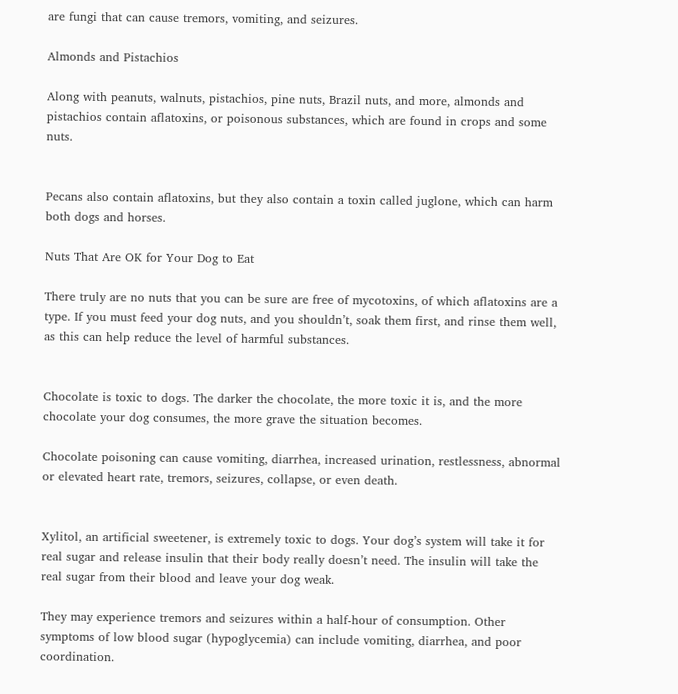are fungi that can cause tremors, vomiting, and seizures.

Almonds and Pistachios

Along with peanuts, walnuts, pistachios, pine nuts, Brazil nuts, and more, almonds and pistachios contain aflatoxins, or poisonous substances, which are found in crops and some nuts.


Pecans also contain aflatoxins, but they also contain a toxin called juglone, which can harm both dogs and horses.

Nuts That Are OK for Your Dog to Eat

There truly are no nuts that you can be sure are free of mycotoxins, of which aflatoxins are a type. If you must feed your dog nuts, and you shouldn’t, soak them first, and rinse them well, as this can help reduce the level of harmful substances.


Chocolate is toxic to dogs. The darker the chocolate, the more toxic it is, and the more chocolate your dog consumes, the more grave the situation becomes.

Chocolate poisoning can cause vomiting, diarrhea, increased urination, restlessness, abnormal or elevated heart rate, tremors, seizures, collapse, or even death.


Xylitol, an artificial sweetener, is extremely toxic to dogs. Your dog’s system will take it for real sugar and release insulin that their body really doesn’t need. The insulin will take the real sugar from their blood and leave your dog weak.

They may experience tremors and seizures within a half-hour of consumption. Other symptoms of low blood sugar (hypoglycemia) can include vomiting, diarrhea, and poor coordination.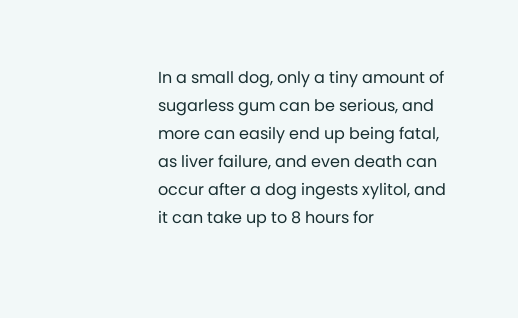In a small dog, only a tiny amount of sugarless gum can be serious, and more can easily end up being fatal, as liver failure, and even death can occur after a dog ingests xylitol, and it can take up to 8 hours for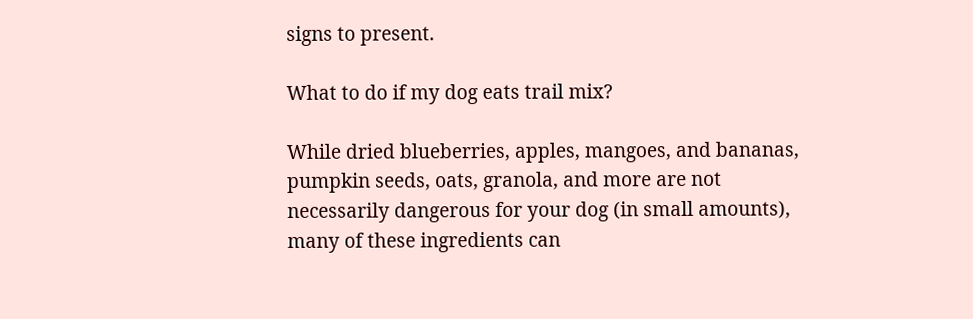signs to present.

What to do if my dog eats trail mix?

While dried blueberries, apples, mangoes, and bananas, pumpkin seeds, oats, granola, and more are not necessarily dangerous for your dog (in small amounts), many of these ingredients can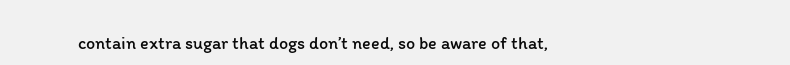contain extra sugar that dogs don’t need, so be aware of that,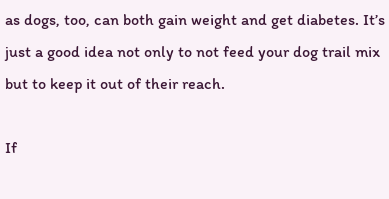as dogs, too, can both gain weight and get diabetes. It’s just a good idea not only to not feed your dog trail mix but to keep it out of their reach.

If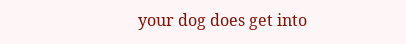your dog does get into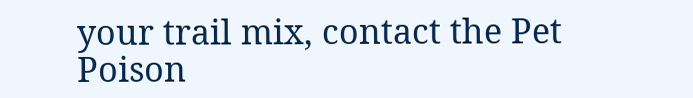your trail mix, contact the Pet Poison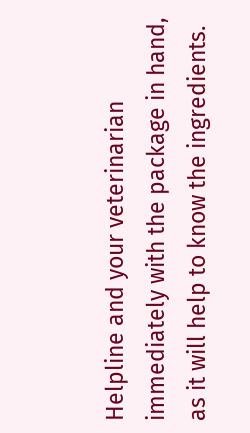Helpline and your veterinarian immediately with the package in hand, as it will help to know the ingredients.